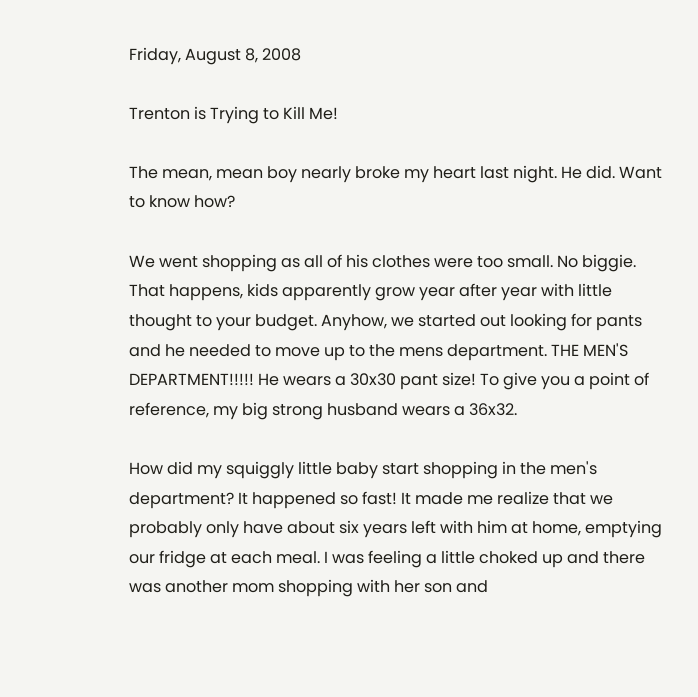Friday, August 8, 2008

Trenton is Trying to Kill Me!

The mean, mean boy nearly broke my heart last night. He did. Want to know how?

We went shopping as all of his clothes were too small. No biggie. That happens, kids apparently grow year after year with little thought to your budget. Anyhow, we started out looking for pants and he needed to move up to the mens department. THE MEN'S DEPARTMENT!!!!! He wears a 30x30 pant size! To give you a point of reference, my big strong husband wears a 36x32.

How did my squiggly little baby start shopping in the men's department? It happened so fast! It made me realize that we probably only have about six years left with him at home, emptying our fridge at each meal. I was feeling a little choked up and there was another mom shopping with her son and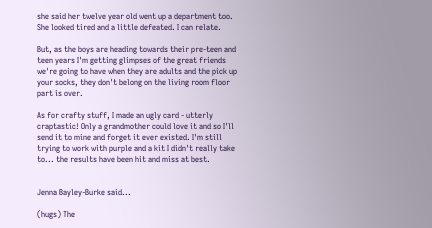she said her twelve year old went up a department too. She looked tired and a little defeated. I can relate.

But, as the boys are heading towards their pre-teen and teen years I'm getting glimpses of the great friends we're going to have when they are adults and the pick up your socks, they don't belong on the living room floor part is over.

As for crafty stuff, I made an ugly card - utterly craptastic! Only a grandmother could love it and so I'll send it to mine and forget it ever existed. I'm still trying to work with purple and a kit I didn't really take to... the results have been hit and miss at best.


Jenna Bayley-Burke said...

(hugs) The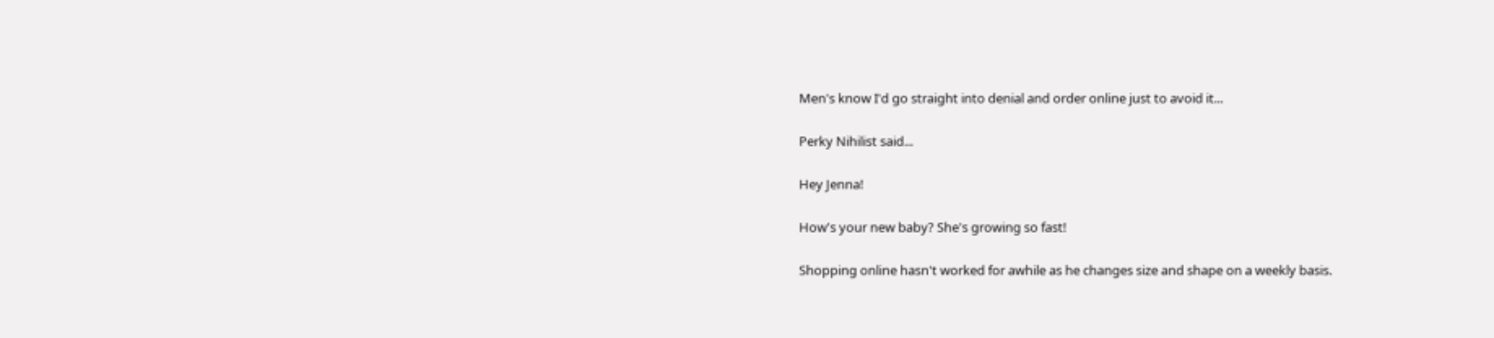Men's know I'd go straight into denial and order online just to avoid it...

Perky Nihilist said...

Hey Jenna!

How's your new baby? She's growing so fast!

Shopping online hasn't worked for awhile as he changes size and shape on a weekly basis.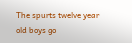The spurts twelve year old boys go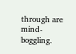through are mind-boggling.